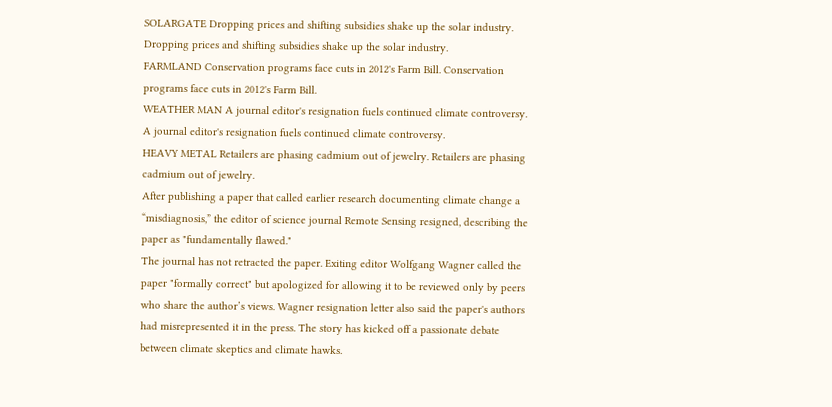SOLARGATE Dropping prices and shifting subsidies shake up the solar industry. Dropping prices and shifting subsidies shake up the solar industry.
FARMLAND Conservation programs face cuts in 2012's Farm Bill. Conservation programs face cuts in 2012's Farm Bill.
WEATHER MAN A journal editor's resignation fuels continued climate controversy. A journal editor's resignation fuels continued climate controversy.
HEAVY METAL Retailers are phasing cadmium out of jewelry. Retailers are phasing cadmium out of jewelry.
After publishing a paper that called earlier research documenting climate change a “misdiagnosis,” the editor of science journal Remote Sensing resigned, describing the paper as "fundamentally flawed."
The journal has not retracted the paper. Exiting editor Wolfgang Wagner called the paper "formally correct" but apologized for allowing it to be reviewed only by peers who share the author’s views. Wagner resignation letter also said the paper's authors had misrepresented it in the press. The story has kicked off a passionate debate between climate skeptics and climate hawks.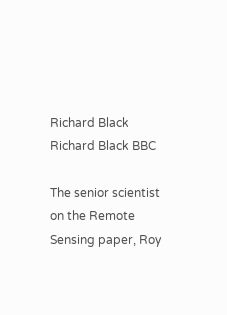Richard Black Richard Black BBC

The senior scientist on the Remote Sensing paper, Roy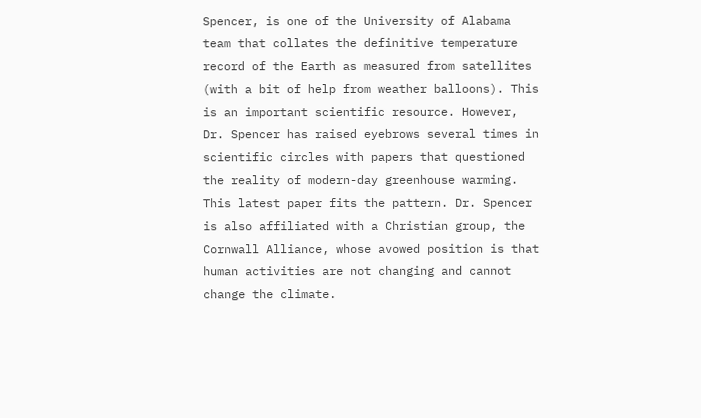Spencer, is one of the University of Alabama team that collates the definitive temperature record of the Earth as measured from satellites (with a bit of help from weather balloons). This is an important scientific resource. However, Dr. Spencer has raised eyebrows several times in scientific circles with papers that questioned the reality of modern-day greenhouse warming. This latest paper fits the pattern. Dr. Spencer is also affiliated with a Christian group, the Cornwall Alliance, whose avowed position is that human activities are not changing and cannot change the climate.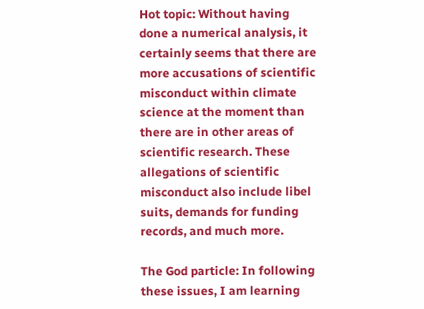Hot topic: Without having done a numerical analysis, it certainly seems that there are more accusations of scientific misconduct within climate science at the moment than there are in other areas of scientific research. These allegations of scientific misconduct also include libel suits, demands for funding records, and much more.

The God particle: In following these issues, I am learning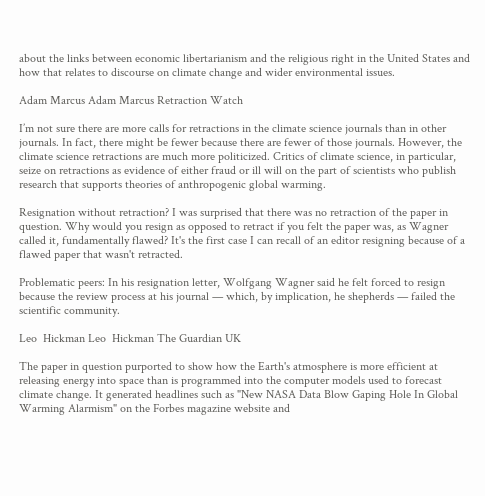about the links between economic libertarianism and the religious right in the United States and how that relates to discourse on climate change and wider environmental issues.

Adam Marcus Adam Marcus Retraction Watch

I’m not sure there are more calls for retractions in the climate science journals than in other journals. In fact, there might be fewer because there are fewer of those journals. However, the climate science retractions are much more politicized. Critics of climate science, in particular, seize on retractions as evidence of either fraud or ill will on the part of scientists who publish research that supports theories of anthropogenic global warming.

Resignation without retraction? I was surprised that there was no retraction of the paper in question. Why would you resign as opposed to retract if you felt the paper was, as Wagner called it, fundamentally flawed? It's the first case I can recall of an editor resigning because of a flawed paper that wasn't retracted.

Problematic peers: In his resignation letter, Wolfgang Wagner said he felt forced to resign because the review process at his journal — which, by implication, he shepherds — failed the scientific community.

Leo  Hickman Leo  Hickman The Guardian UK

The paper in question purported to show how the Earth's atmosphere is more efficient at releasing energy into space than is programmed into the computer models used to forecast climate change. It generated headlines such as "New NASA Data Blow Gaping Hole In Global Warming Alarmism" on the Forbes magazine website and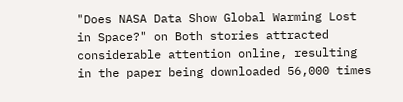"Does NASA Data Show Global Warming Lost in Space?" on Both stories attracted considerable attention online, resulting in the paper being downloaded 56,000 times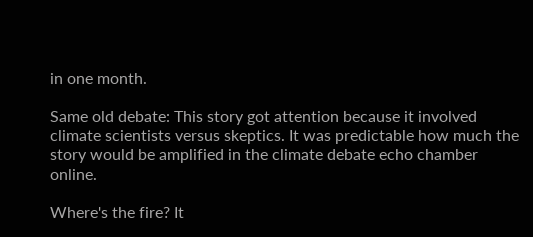in one month.

Same old debate: This story got attention because it involved climate scientists versus skeptics. It was predictable how much the story would be amplified in the climate debate echo chamber online.

Where's the fire? It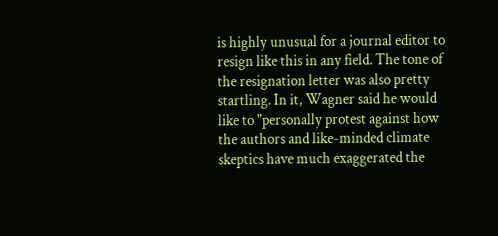is highly unusual for a journal editor to resign like this in any field. The tone of the resignation letter was also pretty startling. In it, Wagner said he would like to "personally protest against how the authors and like-minded climate skeptics have much exaggerated the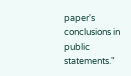paper's conclusions in public statements."